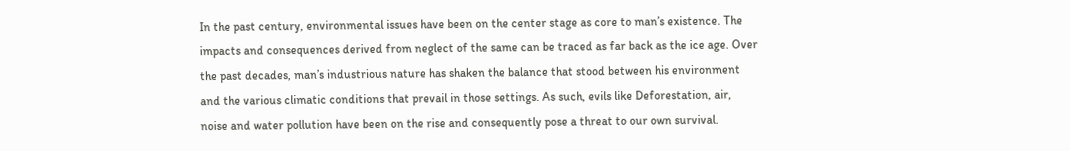In the past century, environmental issues have been on the center stage as core to man’s existence. The impacts and consequences derived from neglect of the same can be traced as far back as the ice age. Over the past decades, man’s industrious nature has shaken the balance that stood between his environment and the various climatic conditions that prevail in those settings. As such, evils like Deforestation, air, noise and water pollution have been on the rise and consequently pose a threat to our own survival.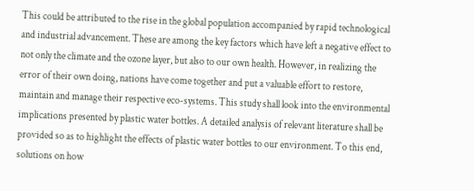This could be attributed to the rise in the global population accompanied by rapid technological and industrial advancement. These are among the key factors which have left a negative effect to not only the climate and the ozone layer, but also to our own health. However, in realizing the error of their own doing, nations have come together and put a valuable effort to restore, maintain and manage their respective eco-systems. This study shall look into the environmental implications presented by plastic water bottles. A detailed analysis of relevant literature shall be provided so as to highlight the effects of plastic water bottles to our environment. To this end, solutions on how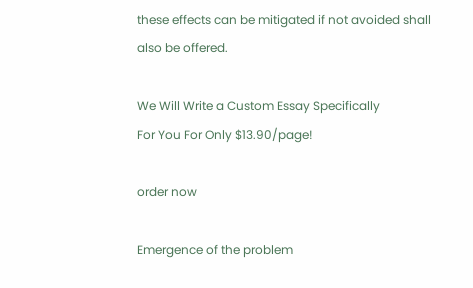these effects can be mitigated if not avoided shall also be offered.

We Will Write a Custom Essay Specifically
For You For Only $13.90/page!

order now

Emergence of the problem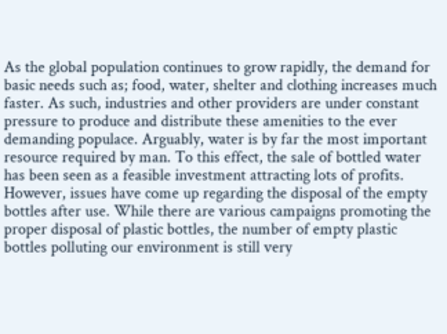As the global population continues to grow rapidly, the demand for basic needs such as; food, water, shelter and clothing increases much faster. As such, industries and other providers are under constant pressure to produce and distribute these amenities to the ever demanding populace. Arguably, water is by far the most important resource required by man. To this effect, the sale of bottled water has been seen as a feasible investment attracting lots of profits. However, issues have come up regarding the disposal of the empty bottles after use. While there are various campaigns promoting the proper disposal of plastic bottles, the number of empty plastic bottles polluting our environment is still very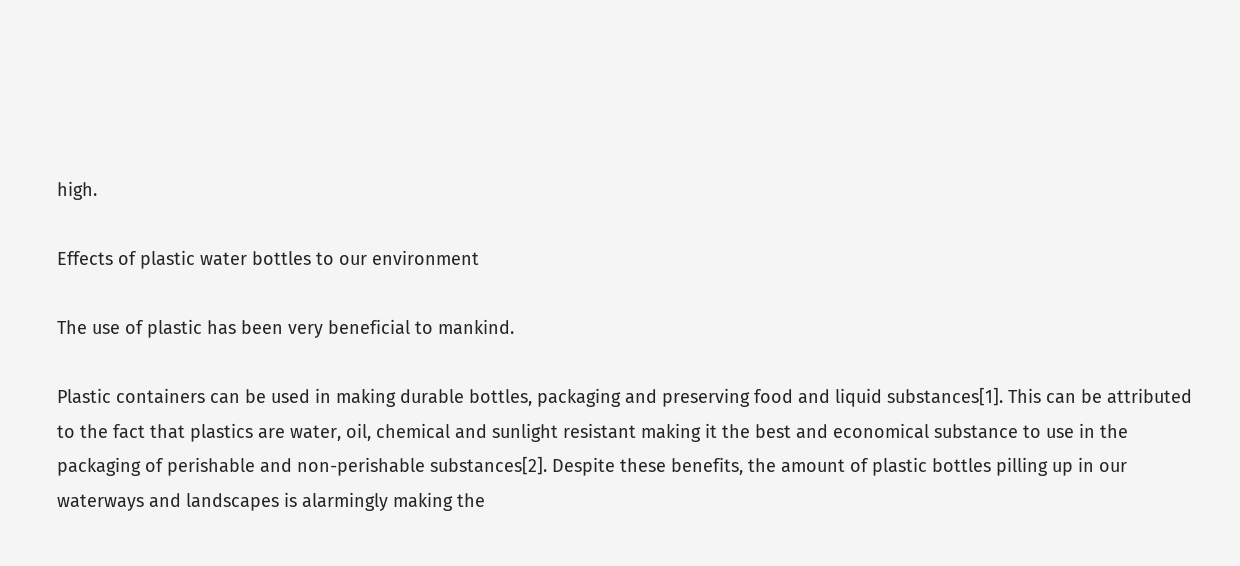high.

Effects of plastic water bottles to our environment

The use of plastic has been very beneficial to mankind.

Plastic containers can be used in making durable bottles, packaging and preserving food and liquid substances[1]. This can be attributed to the fact that plastics are water, oil, chemical and sunlight resistant making it the best and economical substance to use in the packaging of perishable and non-perishable substances[2]. Despite these benefits, the amount of plastic bottles pilling up in our waterways and landscapes is alarmingly making the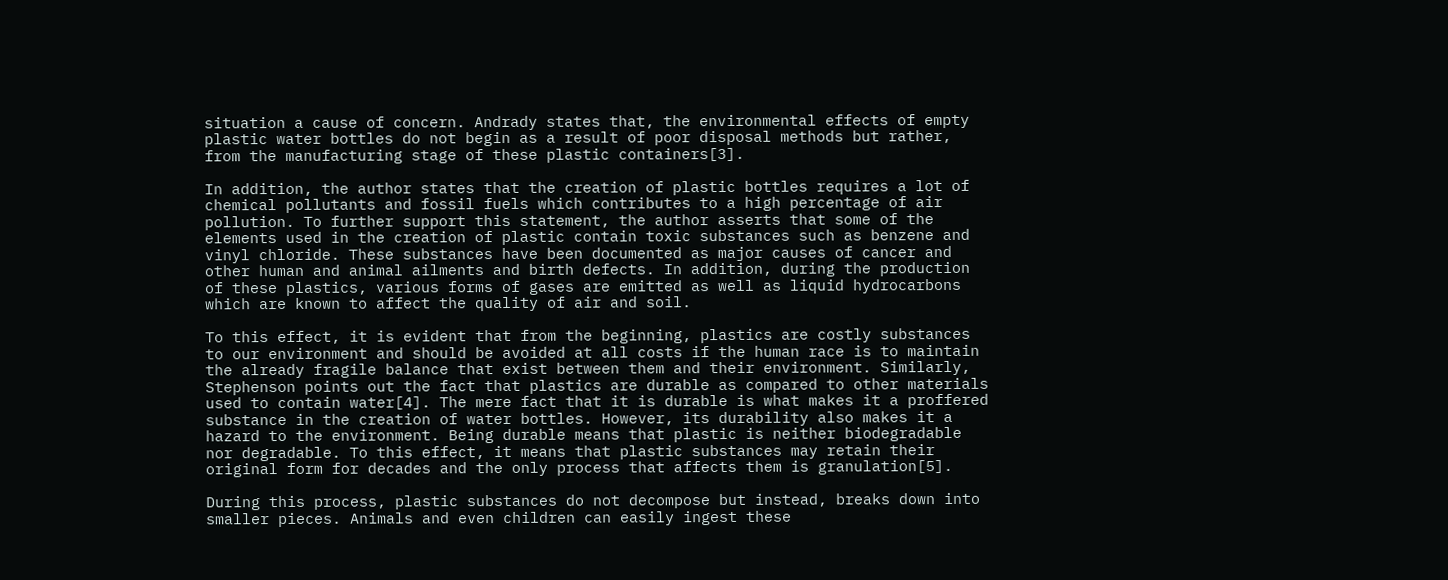situation a cause of concern. Andrady states that, the environmental effects of empty plastic water bottles do not begin as a result of poor disposal methods but rather, from the manufacturing stage of these plastic containers[3].

In addition, the author states that the creation of plastic bottles requires a lot of chemical pollutants and fossil fuels which contributes to a high percentage of air pollution. To further support this statement, the author asserts that some of the elements used in the creation of plastic contain toxic substances such as benzene and vinyl chloride. These substances have been documented as major causes of cancer and other human and animal ailments and birth defects. In addition, during the production of these plastics, various forms of gases are emitted as well as liquid hydrocarbons which are known to affect the quality of air and soil.

To this effect, it is evident that from the beginning, plastics are costly substances to our environment and should be avoided at all costs if the human race is to maintain the already fragile balance that exist between them and their environment. Similarly, Stephenson points out the fact that plastics are durable as compared to other materials used to contain water[4]. The mere fact that it is durable is what makes it a proffered substance in the creation of water bottles. However, its durability also makes it a hazard to the environment. Being durable means that plastic is neither biodegradable nor degradable. To this effect, it means that plastic substances may retain their original form for decades and the only process that affects them is granulation[5].

During this process, plastic substances do not decompose but instead, breaks down into smaller pieces. Animals and even children can easily ingest these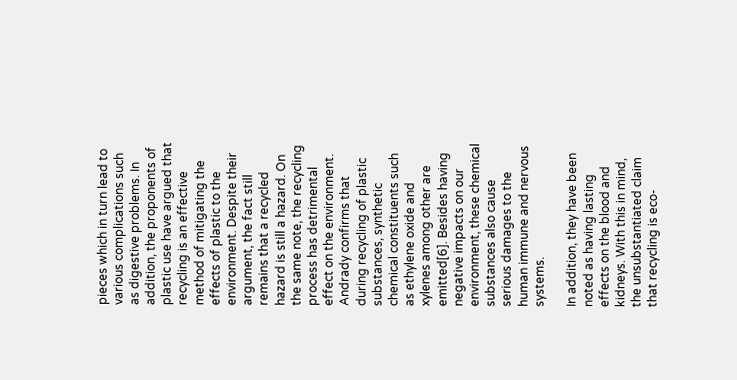pieces which in turn lead to various complications such as digestive problems. In addition, the proponents of plastic use have argued that recycling is an effective method of mitigating the effects of plastic to the environment. Despite their argument, the fact still remains that a recycled hazard is still a hazard. On the same note, the recycling process has detrimental effect on the environment. Andrady confirms that during recycling of plastic substances, synthetic chemical constituents such as ethylene oxide and xylenes among other are emitted[6]. Besides having negative impacts on our environment, these chemical substances also cause serious damages to the human immune and nervous systems.

In addition, they have been noted as having lasting effects on the blood and kidneys. With this in mind, the unsubstantiated claim that recycling is eco-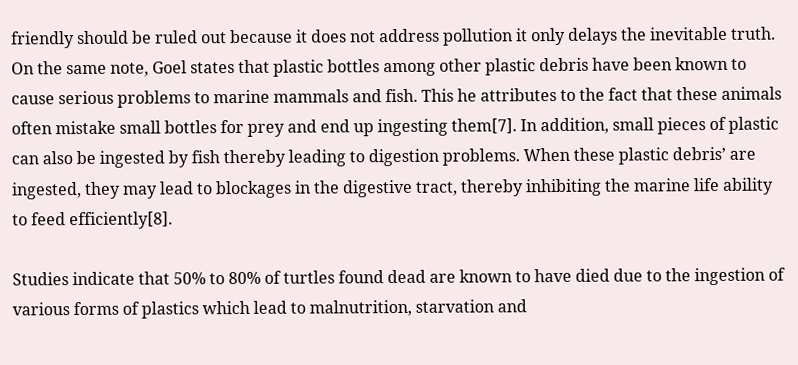friendly should be ruled out because it does not address pollution it only delays the inevitable truth. On the same note, Goel states that plastic bottles among other plastic debris have been known to cause serious problems to marine mammals and fish. This he attributes to the fact that these animals often mistake small bottles for prey and end up ingesting them[7]. In addition, small pieces of plastic can also be ingested by fish thereby leading to digestion problems. When these plastic debris’ are ingested, they may lead to blockages in the digestive tract, thereby inhibiting the marine life ability to feed efficiently[8].

Studies indicate that 50% to 80% of turtles found dead are known to have died due to the ingestion of various forms of plastics which lead to malnutrition, starvation and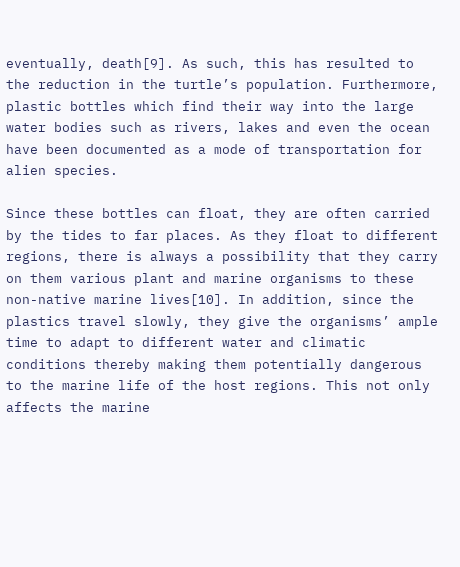eventually, death[9]. As such, this has resulted to the reduction in the turtle’s population. Furthermore, plastic bottles which find their way into the large water bodies such as rivers, lakes and even the ocean have been documented as a mode of transportation for alien species.

Since these bottles can float, they are often carried by the tides to far places. As they float to different regions, there is always a possibility that they carry on them various plant and marine organisms to these non-native marine lives[10]. In addition, since the plastics travel slowly, they give the organisms’ ample time to adapt to different water and climatic conditions thereby making them potentially dangerous to the marine life of the host regions. This not only affects the marine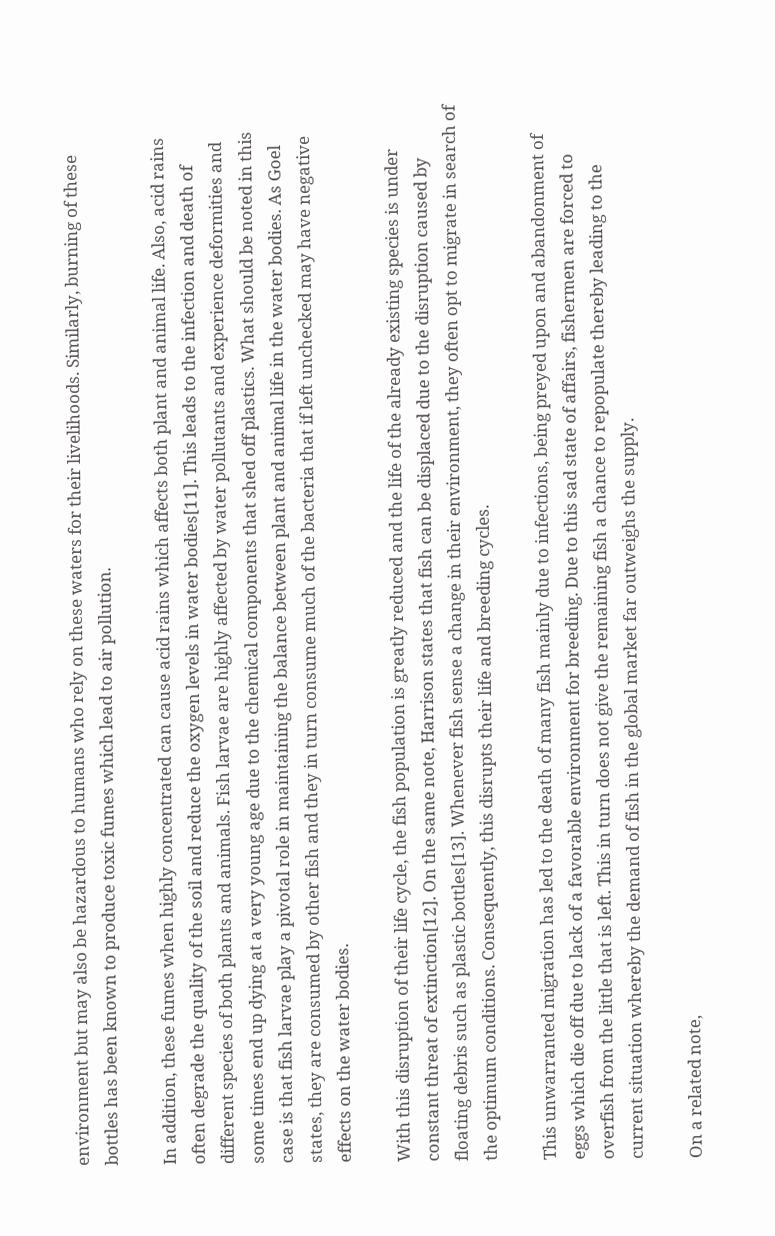environment but may also be hazardous to humans who rely on these waters for their livelihoods. Similarly, burning of these bottles has been known to produce toxic fumes which lead to air pollution.

In addition, these fumes when highly concentrated can cause acid rains which affects both plant and animal life. Also, acid rains often degrade the quality of the soil and reduce the oxygen levels in water bodies[11]. This leads to the infection and death of different species of both plants and animals. Fish larvae are highly affected by water pollutants and experience deformities and some times end up dying at a very young age due to the chemical components that shed off plastics. What should be noted in this case is that fish larvae play a pivotal role in maintaining the balance between plant and animal life in the water bodies. As Goel states, they are consumed by other fish and they in turn consume much of the bacteria that if left unchecked may have negative effects on the water bodies.

With this disruption of their life cycle, the fish population is greatly reduced and the life of the already existing species is under constant threat of extinction[12]. On the same note, Harrison states that fish can be displaced due to the disruption caused by floating debris such as plastic bottles[13]. Whenever fish sense a change in their environment, they often opt to migrate in search of the optimum conditions. Consequently, this disrupts their life and breeding cycles.

This unwarranted migration has led to the death of many fish mainly due to infections, being preyed upon and abandonment of eggs which die off due to lack of a favorable environment for breeding. Due to this sad state of affairs, fishermen are forced to overfish from the little that is left. This in turn does not give the remaining fish a chance to repopulate thereby leading to the current situation whereby the demand of fish in the global market far outweighs the supply.

On a related note,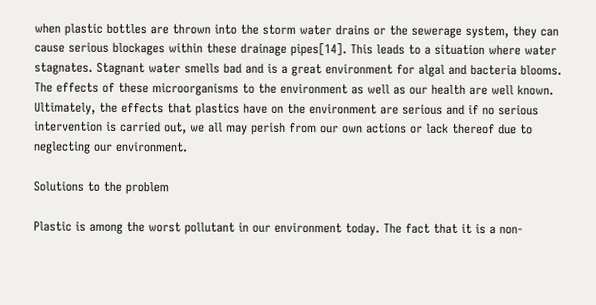when plastic bottles are thrown into the storm water drains or the sewerage system, they can cause serious blockages within these drainage pipes[14]. This leads to a situation where water stagnates. Stagnant water smells bad and is a great environment for algal and bacteria blooms. The effects of these microorganisms to the environment as well as our health are well known. Ultimately, the effects that plastics have on the environment are serious and if no serious intervention is carried out, we all may perish from our own actions or lack thereof due to neglecting our environment.

Solutions to the problem

Plastic is among the worst pollutant in our environment today. The fact that it is a non-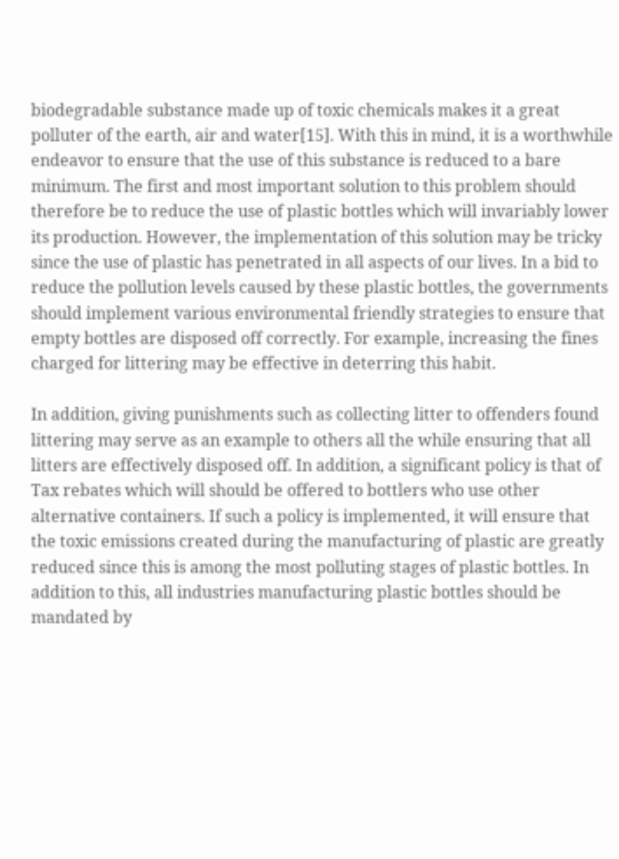biodegradable substance made up of toxic chemicals makes it a great polluter of the earth, air and water[15]. With this in mind, it is a worthwhile endeavor to ensure that the use of this substance is reduced to a bare minimum. The first and most important solution to this problem should therefore be to reduce the use of plastic bottles which will invariably lower its production. However, the implementation of this solution may be tricky since the use of plastic has penetrated in all aspects of our lives. In a bid to reduce the pollution levels caused by these plastic bottles, the governments should implement various environmental friendly strategies to ensure that empty bottles are disposed off correctly. For example, increasing the fines charged for littering may be effective in deterring this habit.

In addition, giving punishments such as collecting litter to offenders found littering may serve as an example to others all the while ensuring that all litters are effectively disposed off. In addition, a significant policy is that of Tax rebates which will should be offered to bottlers who use other alternative containers. If such a policy is implemented, it will ensure that the toxic emissions created during the manufacturing of plastic are greatly reduced since this is among the most polluting stages of plastic bottles. In addition to this, all industries manufacturing plastic bottles should be mandated by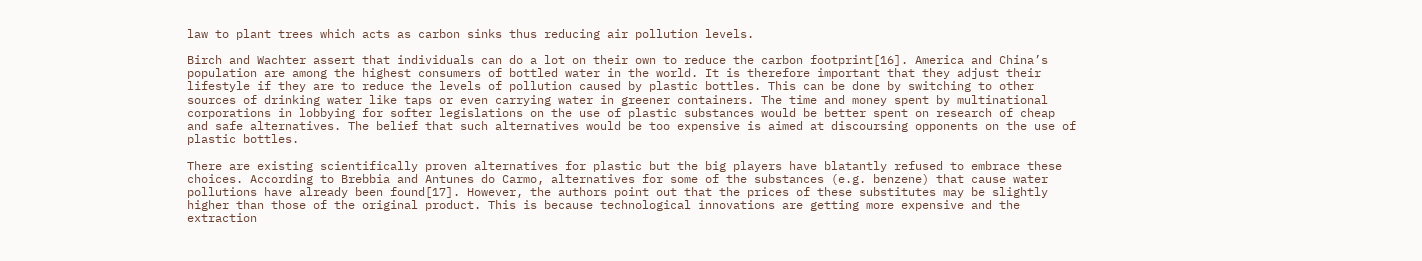law to plant trees which acts as carbon sinks thus reducing air pollution levels.

Birch and Wachter assert that individuals can do a lot on their own to reduce the carbon footprint[16]. America and China’s population are among the highest consumers of bottled water in the world. It is therefore important that they adjust their lifestyle if they are to reduce the levels of pollution caused by plastic bottles. This can be done by switching to other sources of drinking water like taps or even carrying water in greener containers. The time and money spent by multinational corporations in lobbying for softer legislations on the use of plastic substances would be better spent on research of cheap and safe alternatives. The belief that such alternatives would be too expensive is aimed at discoursing opponents on the use of plastic bottles.

There are existing scientifically proven alternatives for plastic but the big players have blatantly refused to embrace these choices. According to Brebbia and Antunes do Carmo, alternatives for some of the substances (e.g. benzene) that cause water pollutions have already been found[17]. However, the authors point out that the prices of these substitutes may be slightly higher than those of the original product. This is because technological innovations are getting more expensive and the extraction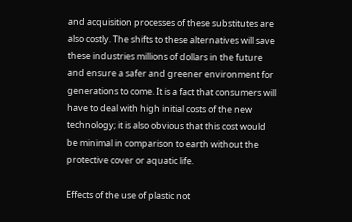and acquisition processes of these substitutes are also costly. The shifts to these alternatives will save these industries millions of dollars in the future and ensure a safer and greener environment for generations to come. It is a fact that consumers will have to deal with high initial costs of the new technology; it is also obvious that this cost would be minimal in comparison to earth without the protective cover or aquatic life.

Effects of the use of plastic not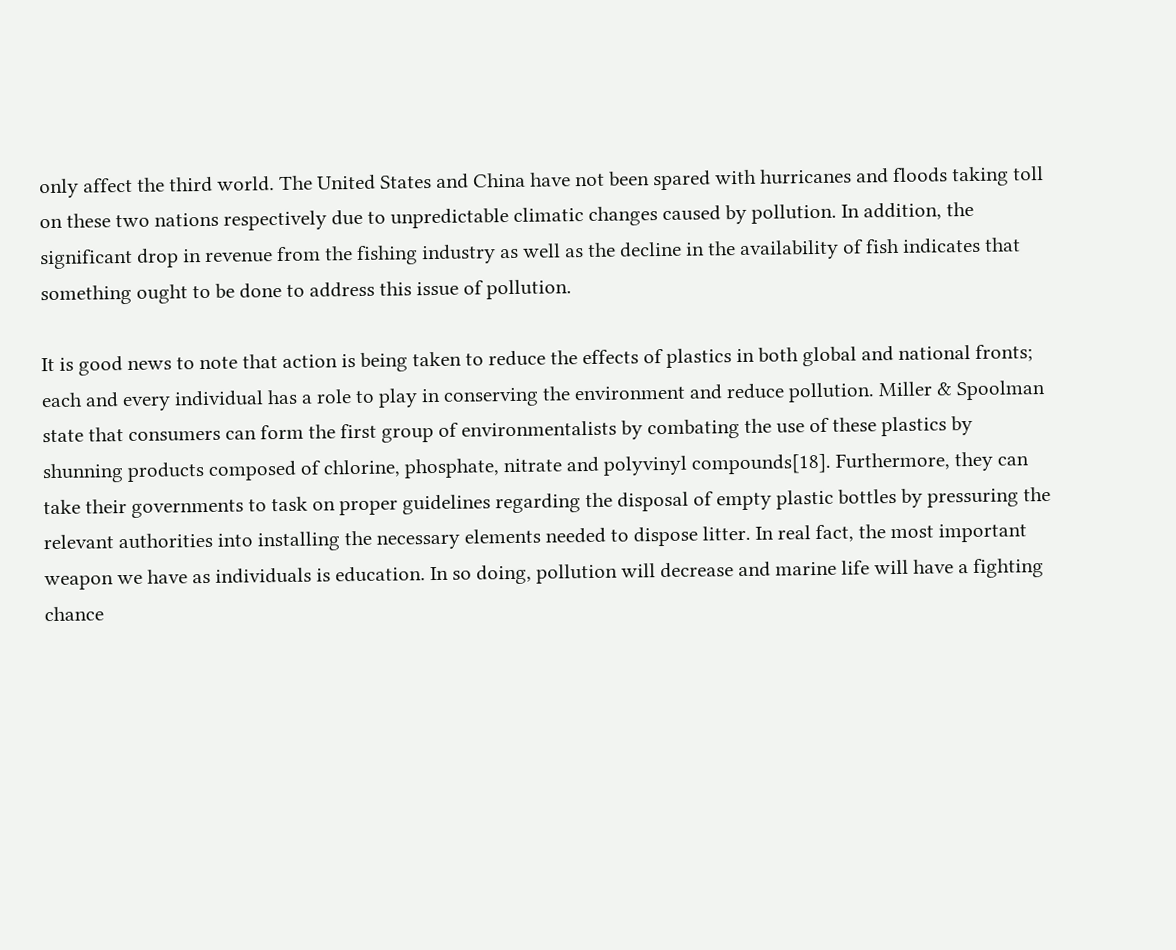only affect the third world. The United States and China have not been spared with hurricanes and floods taking toll on these two nations respectively due to unpredictable climatic changes caused by pollution. In addition, the significant drop in revenue from the fishing industry as well as the decline in the availability of fish indicates that something ought to be done to address this issue of pollution.

It is good news to note that action is being taken to reduce the effects of plastics in both global and national fronts; each and every individual has a role to play in conserving the environment and reduce pollution. Miller & Spoolman state that consumers can form the first group of environmentalists by combating the use of these plastics by shunning products composed of chlorine, phosphate, nitrate and polyvinyl compounds[18]. Furthermore, they can take their governments to task on proper guidelines regarding the disposal of empty plastic bottles by pressuring the relevant authorities into installing the necessary elements needed to dispose litter. In real fact, the most important weapon we have as individuals is education. In so doing, pollution will decrease and marine life will have a fighting chance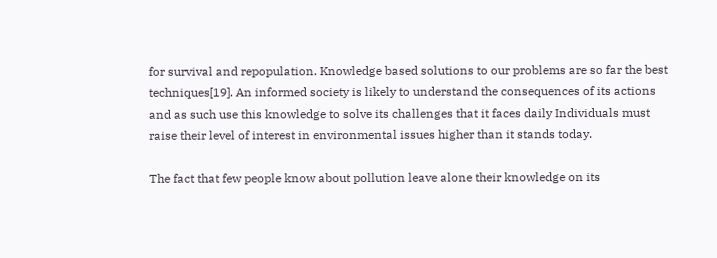for survival and repopulation. Knowledge based solutions to our problems are so far the best techniques[19]. An informed society is likely to understand the consequences of its actions and as such use this knowledge to solve its challenges that it faces daily Individuals must raise their level of interest in environmental issues higher than it stands today.

The fact that few people know about pollution leave alone their knowledge on its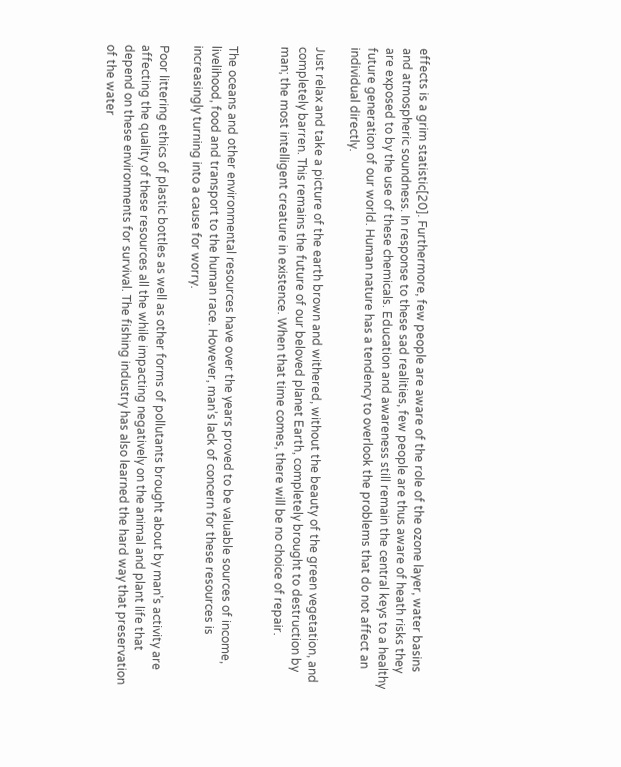effects is a grim statistic[20]. Furthermore, few people are aware of the role of the ozone layer, water basins and atmospheric soundness. In response to these sad realities, few people are thus aware of heath risks they are exposed to by the use of these chemicals. Education and awareness still remain the central keys to a healthy future generation of our world. Human nature has a tendency to overlook the problems that do not affect an individual directly.

Just relax and take a picture of the earth brown and withered, without the beauty of the green vegetation, and completely barren. This remains the future of our beloved planet Earth, completely brought to destruction by man; the most intelligent creature in existence. When that time comes, there will be no choice of repair.


The oceans and other environmental resources have over the years proved to be valuable sources of income, livelihood, food and transport to the human race. However, man’s lack of concern for these resources is increasingly turning into a cause for worry.

Poor littering ethics of plastic bottles as well as other forms of pollutants brought about by man’s activity are affecting the quality of these resources all the while impacting negatively on the animal and plant life that depend on these environments for survival. The fishing industry has also learned the hard way that preservation of the water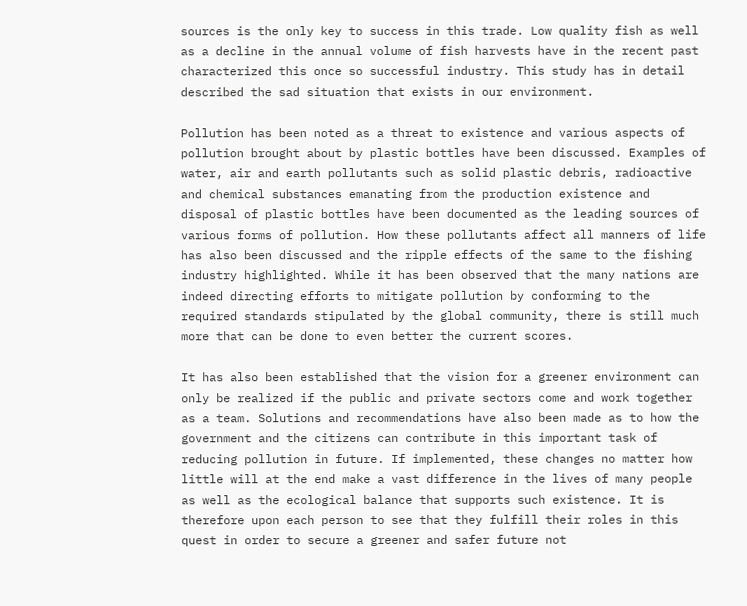sources is the only key to success in this trade. Low quality fish as well as a decline in the annual volume of fish harvests have in the recent past characterized this once so successful industry. This study has in detail described the sad situation that exists in our environment.

Pollution has been noted as a threat to existence and various aspects of pollution brought about by plastic bottles have been discussed. Examples of water, air and earth pollutants such as solid plastic debris, radioactive and chemical substances emanating from the production existence and disposal of plastic bottles have been documented as the leading sources of various forms of pollution. How these pollutants affect all manners of life has also been discussed and the ripple effects of the same to the fishing industry highlighted. While it has been observed that the many nations are indeed directing efforts to mitigate pollution by conforming to the required standards stipulated by the global community, there is still much more that can be done to even better the current scores.

It has also been established that the vision for a greener environment can only be realized if the public and private sectors come and work together as a team. Solutions and recommendations have also been made as to how the government and the citizens can contribute in this important task of reducing pollution in future. If implemented, these changes no matter how little will at the end make a vast difference in the lives of many people as well as the ecological balance that supports such existence. It is therefore upon each person to see that they fulfill their roles in this quest in order to secure a greener and safer future not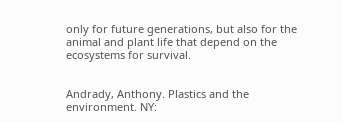only for future generations, but also for the animal and plant life that depend on the ecosystems for survival.


Andrady, Anthony. Plastics and the environment. NY: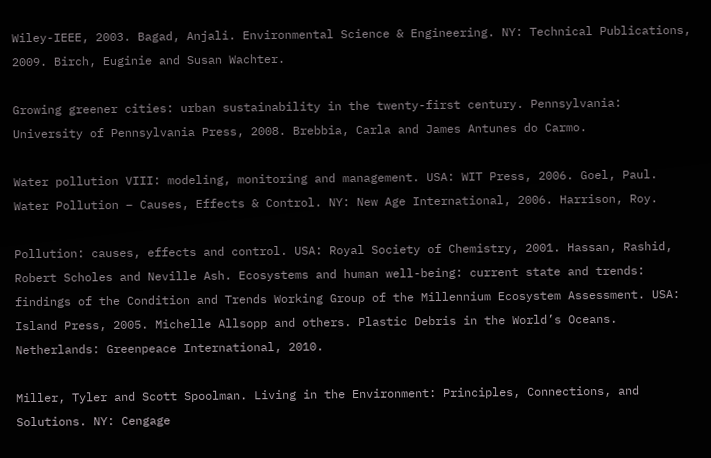Wiley-IEEE, 2003. Bagad, Anjali. Environmental Science & Engineering. NY: Technical Publications, 2009. Birch, Euginie and Susan Wachter.

Growing greener cities: urban sustainability in the twenty-first century. Pennsylvania: University of Pennsylvania Press, 2008. Brebbia, Carla and James Antunes do Carmo.

Water pollution VIII: modeling, monitoring and management. USA: WIT Press, 2006. Goel, Paul. Water Pollution – Causes, Effects & Control. NY: New Age International, 2006. Harrison, Roy.

Pollution: causes, effects and control. USA: Royal Society of Chemistry, 2001. Hassan, Rashid, Robert Scholes and Neville Ash. Ecosystems and human well-being: current state and trends: findings of the Condition and Trends Working Group of the Millennium Ecosystem Assessment. USA: Island Press, 2005. Michelle Allsopp and others. Plastic Debris in the World’s Oceans. Netherlands: Greenpeace International, 2010.

Miller, Tyler and Scott Spoolman. Living in the Environment: Principles, Connections, and Solutions. NY: Cengage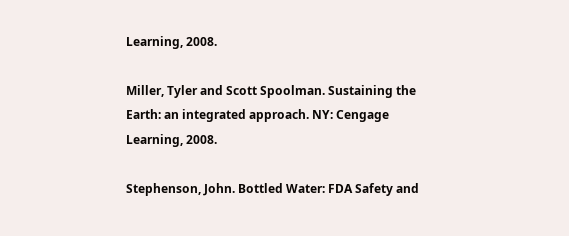Learning, 2008.

Miller, Tyler and Scott Spoolman. Sustaining the Earth: an integrated approach. NY: Cengage Learning, 2008.

Stephenson, John. Bottled Water: FDA Safety and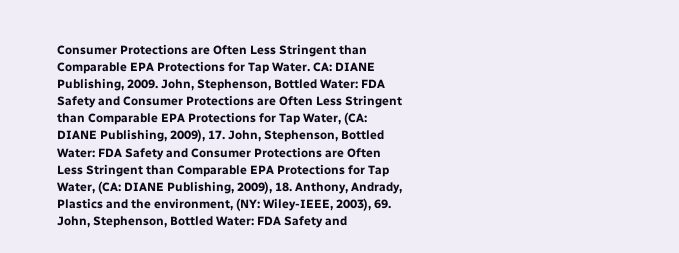Consumer Protections are Often Less Stringent than Comparable EPA Protections for Tap Water. CA: DIANE Publishing, 2009. John, Stephenson, Bottled Water: FDA Safety and Consumer Protections are Often Less Stringent than Comparable EPA Protections for Tap Water, (CA: DIANE Publishing, 2009), 17. John, Stephenson, Bottled Water: FDA Safety and Consumer Protections are Often Less Stringent than Comparable EPA Protections for Tap Water, (CA: DIANE Publishing, 2009), 18. Anthony, Andrady, Plastics and the environment, (NY: Wiley-IEEE, 2003), 69. John, Stephenson, Bottled Water: FDA Safety and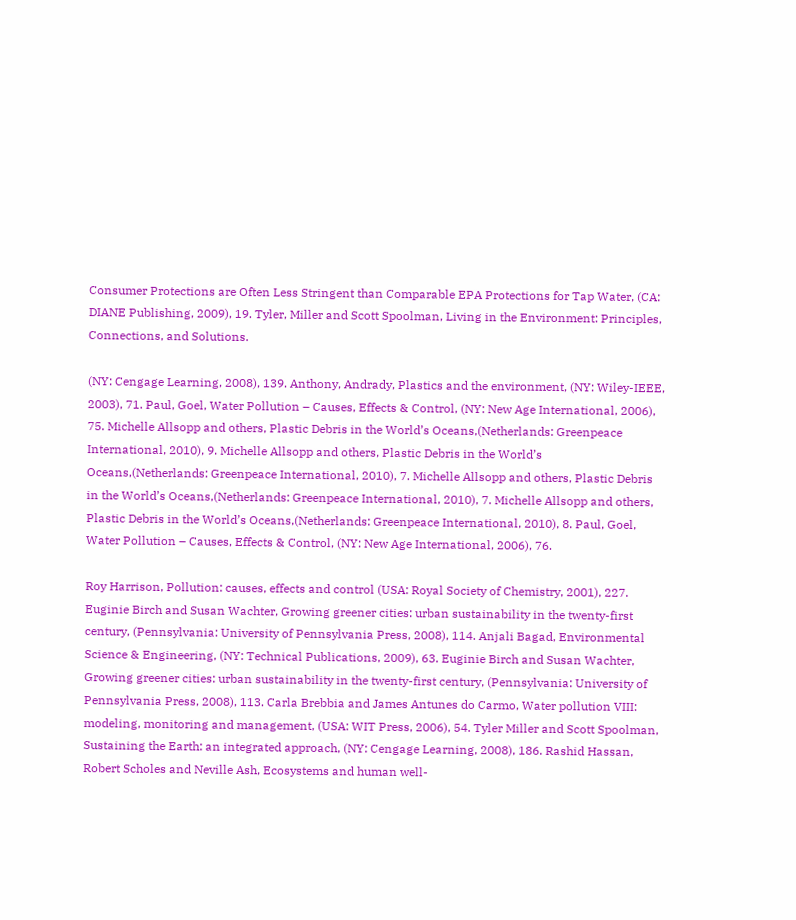Consumer Protections are Often Less Stringent than Comparable EPA Protections for Tap Water, (CA: DIANE Publishing, 2009), 19. Tyler, Miller and Scott Spoolman, Living in the Environment: Principles, Connections, and Solutions.

(NY: Cengage Learning, 2008), 139. Anthony, Andrady, Plastics and the environment, (NY: Wiley-IEEE, 2003), 71. Paul, Goel, Water Pollution – Causes, Effects & Control, (NY: New Age International, 2006), 75. Michelle Allsopp and others, Plastic Debris in the World’s Oceans,(Netherlands: Greenpeace International, 2010), 9. Michelle Allsopp and others, Plastic Debris in the World’s Oceans,(Netherlands: Greenpeace International, 2010), 7. Michelle Allsopp and others, Plastic Debris in the World’s Oceans,(Netherlands: Greenpeace International, 2010), 7. Michelle Allsopp and others, Plastic Debris in the World’s Oceans,(Netherlands: Greenpeace International, 2010), 8. Paul, Goel, Water Pollution – Causes, Effects & Control, (NY: New Age International, 2006), 76.

Roy Harrison, Pollution: causes, effects and control (USA: Royal Society of Chemistry, 2001), 227. Euginie Birch and Susan Wachter, Growing greener cities: urban sustainability in the twenty-first century, (Pennsylvania: University of Pennsylvania Press, 2008), 114. Anjali Bagad, Environmental Science & Engineering, (NY: Technical Publications, 2009), 63. Euginie Birch and Susan Wachter, Growing greener cities: urban sustainability in the twenty-first century, (Pennsylvania: University of Pennsylvania Press, 2008), 113. Carla Brebbia and James Antunes do Carmo, Water pollution VIII: modeling, monitoring and management, (USA: WIT Press, 2006), 54. Tyler Miller and Scott Spoolman, Sustaining the Earth: an integrated approach, (NY: Cengage Learning, 2008), 186. Rashid Hassan, Robert Scholes and Neville Ash, Ecosystems and human well-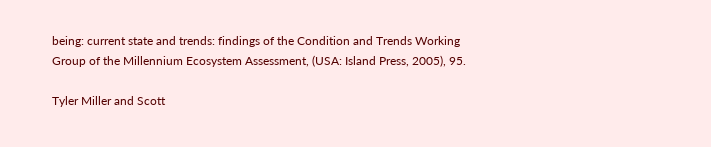being: current state and trends: findings of the Condition and Trends Working Group of the Millennium Ecosystem Assessment, (USA: Island Press, 2005), 95.

Tyler Miller and Scott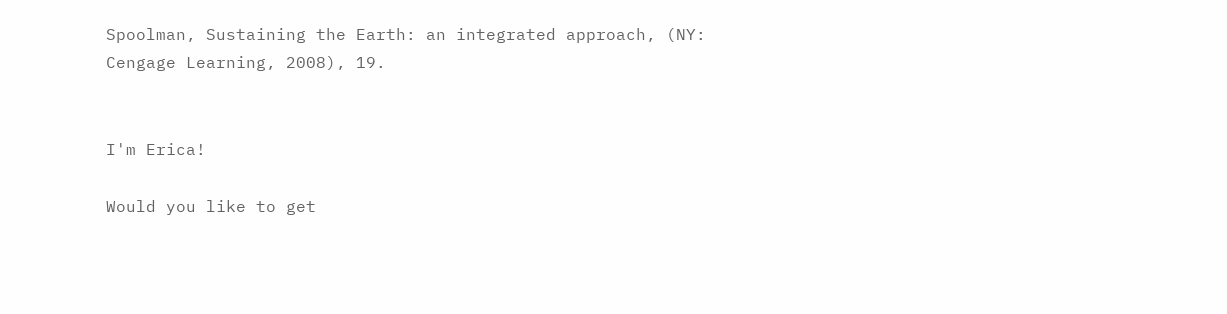Spoolman, Sustaining the Earth: an integrated approach, (NY: Cengage Learning, 2008), 19.


I'm Erica!

Would you like to get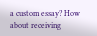a custom essay? How about receiving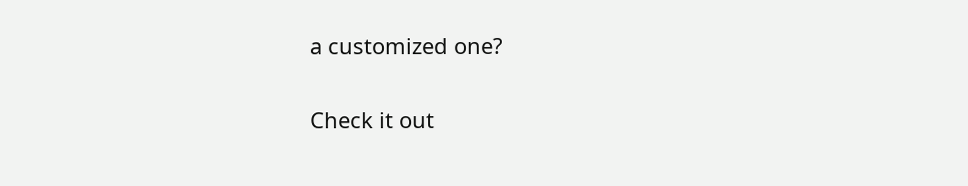a customized one?

Check it out